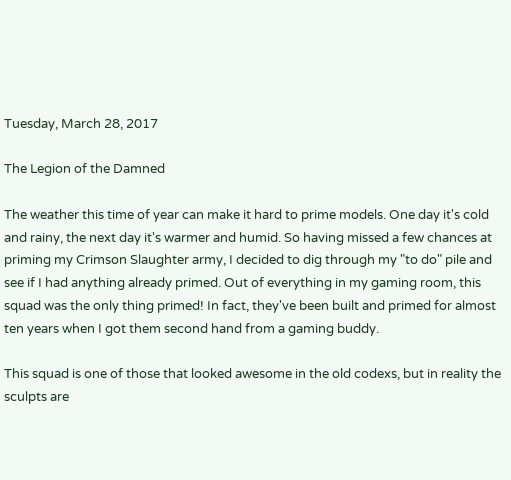Tuesday, March 28, 2017

The Legion of the Damned

The weather this time of year can make it hard to prime models. One day it's cold and rainy, the next day it's warmer and humid. So having missed a few chances at priming my Crimson Slaughter army, I decided to dig through my "to do" pile and see if I had anything already primed. Out of everything in my gaming room, this squad was the only thing primed! In fact, they've been built and primed for almost ten years when I got them second hand from a gaming buddy.

This squad is one of those that looked awesome in the old codexs, but in reality the sculpts are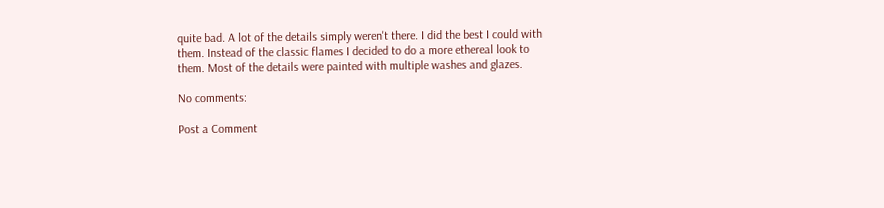quite bad. A lot of the details simply weren't there. I did the best I could with them. Instead of the classic flames I decided to do a more ethereal look to them. Most of the details were painted with multiple washes and glazes.

No comments:

Post a Comment